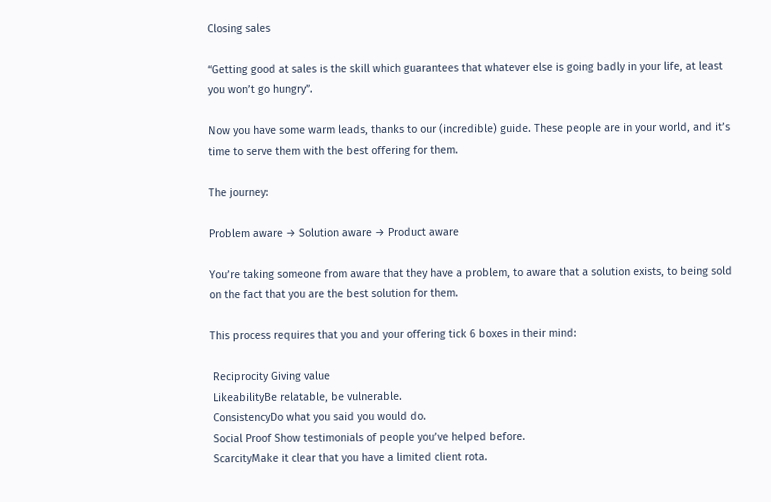Closing sales

“Getting good at sales is the skill which guarantees that whatever else is going badly in your life, at least you won’t go hungry”.

Now you have some warm leads, thanks to our (incredible) guide. These people are in your world, and it’s time to serve them with the best offering for them.

The journey:

Problem aware → Solution aware → Product aware

You’re taking someone from aware that they have a problem, to aware that a solution exists, to being sold on the fact that you are the best solution for them.

This process requires that you and your offering tick 6 boxes in their mind:

 Reciprocity Giving value
 LikeabilityBe relatable, be vulnerable.
 ConsistencyDo what you said you would do.
 Social Proof Show testimonials of people you’ve helped before.
 ScarcityMake it clear that you have a limited client rota.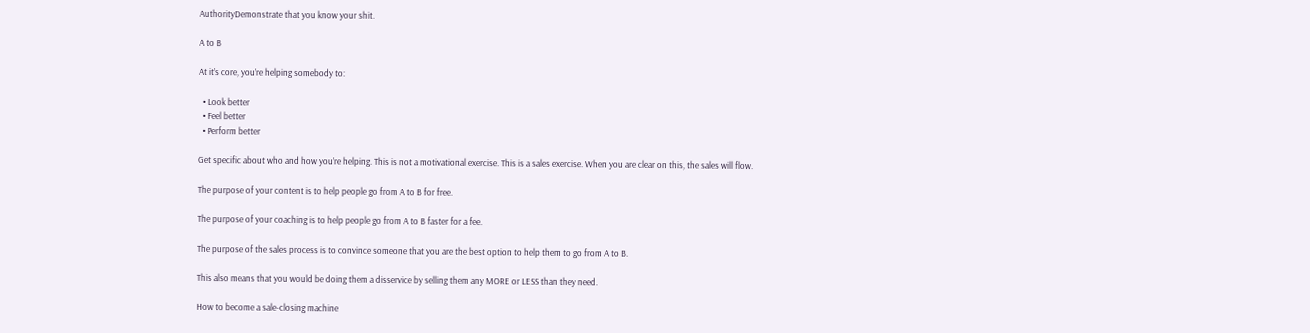AuthorityDemonstrate that you know your shit.

A to B

At it’s core, you’re helping somebody to:

  • Look better
  • Feel better
  • Perform better

Get specific about who and how you’re helping. This is not a motivational exercise. This is a sales exercise. When you are clear on this, the sales will flow.

The purpose of your content is to help people go from A to B for free.

The purpose of your coaching is to help people go from A to B faster for a fee.

The purpose of the sales process is to convince someone that you are the best option to help them to go from A to B.

This also means that you would be doing them a disservice by selling them any MORE or LESS than they need.

How to become a sale-closing machine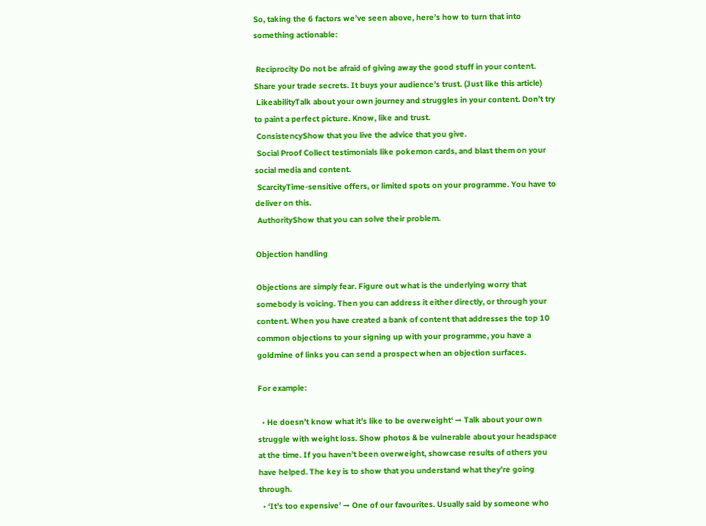So, taking the 6 factors we’ve seen above, here’s how to turn that into something actionable:

 Reciprocity Do not be afraid of giving away the good stuff in your content. Share your trade secrets. It buys your audience’s trust. (Just like this article)
 LikeabilityTalk about your own journey and struggles in your content. Don’t try to paint a perfect picture. Know, like and trust.
 ConsistencyShow that you live the advice that you give.
 Social Proof Collect testimonials like pokemon cards, and blast them on your social media and content.
 ScarcityTime-sensitive offers, or limited spots on your programme. You have to deliver on this.
 AuthorityShow that you can solve their problem.

Objection handling

Objections are simply fear. Figure out what is the underlying worry that somebody is voicing. Then you can address it either directly, or through your content. When you have created a bank of content that addresses the top 10 common objections to your signing up with your programme, you have a goldmine of links you can send a prospect when an objection surfaces.

For example:

  • He doesn’t know what it’s like to be overweight‘ → Talk about your own struggle with weight loss. Show photos & be vulnerable about your headspace at the time. If you haven’t been overweight, showcase results of others you have helped. The key is to show that you understand what they’re going through.
  • ‘It’s too expensive’ → One of our favourites. Usually said by someone who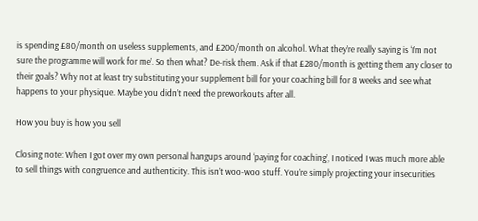is spending £80/month on useless supplements, and £200/month on alcohol. What they’re really saying is ‘I’m not sure the programme will work for me’. So then what? De-risk them. Ask if that £280/month is getting them any closer to their goals? Why not at least try substituting your supplement bill for your coaching bill for 8 weeks and see what happens to your physique. Maybe you didn’t need the preworkouts after all.

How you buy is how you sell

Closing note: When I got over my own personal hangups around ‘paying for coaching’, I noticed I was much more able to sell things with congruence and authenticity. This isn’t woo-woo stuff. You’re simply projecting your insecurities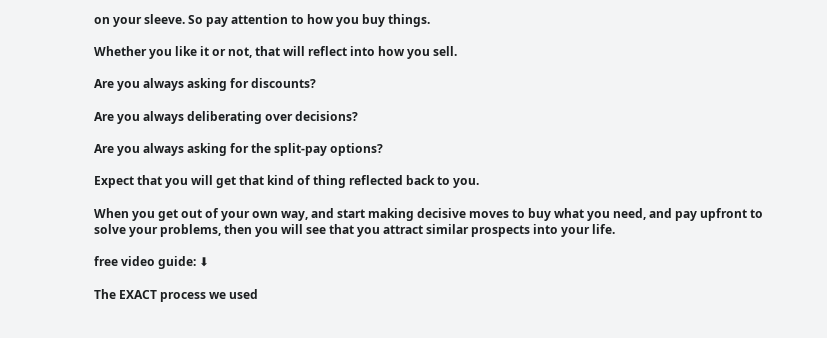on your sleeve. So pay attention to how you buy things.

Whether you like it or not, that will reflect into how you sell.

Are you always asking for discounts?

Are you always deliberating over decisions?

Are you always asking for the split-pay options?

Expect that you will get that kind of thing reflected back to you.

When you get out of your own way, and start making decisive moves to buy what you need, and pay upfront to solve your problems, then you will see that you attract similar prospects into your life.

free video guide: ⬇

The EXACT process we used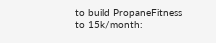to build PropaneFitness to 15k/month: